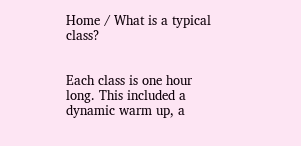Home / What is a typical class?


Each class is one hour long. This included a dynamic warm up, a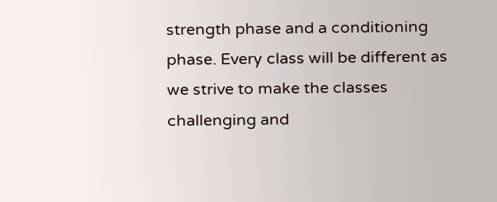strength phase and a conditioning phase. Every class will be different as we strive to make the classes challenging and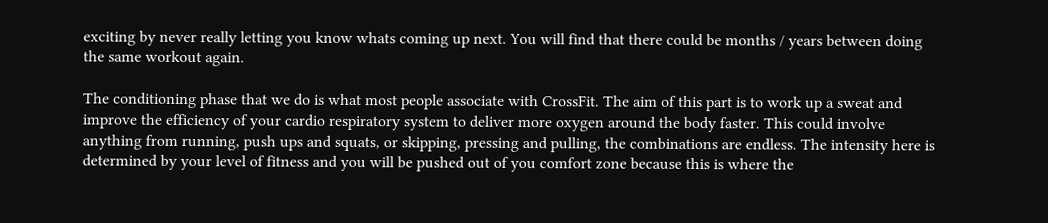exciting by never really letting you know whats coming up next. You will find that there could be months / years between doing the same workout again.

The conditioning phase that we do is what most people associate with CrossFit. The aim of this part is to work up a sweat and improve the efficiency of your cardio respiratory system to deliver more oxygen around the body faster. This could involve anything from running, push ups and squats, or skipping, pressing and pulling, the combinations are endless. The intensity here is determined by your level of fitness and you will be pushed out of you comfort zone because this is where the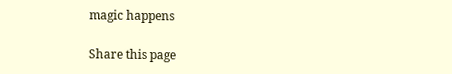magic happens

Share this page